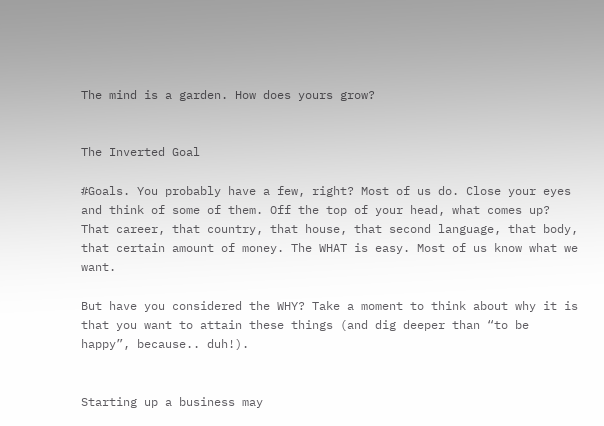The mind is a garden. How does yours grow?


The Inverted Goal

#Goals. You probably have a few, right? Most of us do. Close your eyes and think of some of them. Off the top of your head, what comes up? That career, that country, that house, that second language, that body, that certain amount of money. The WHAT is easy. Most of us know what we want.

But have you considered the WHY? Take a moment to think about why it is that you want to attain these things (and dig deeper than “to be happy”, because.. duh!).


Starting up a business may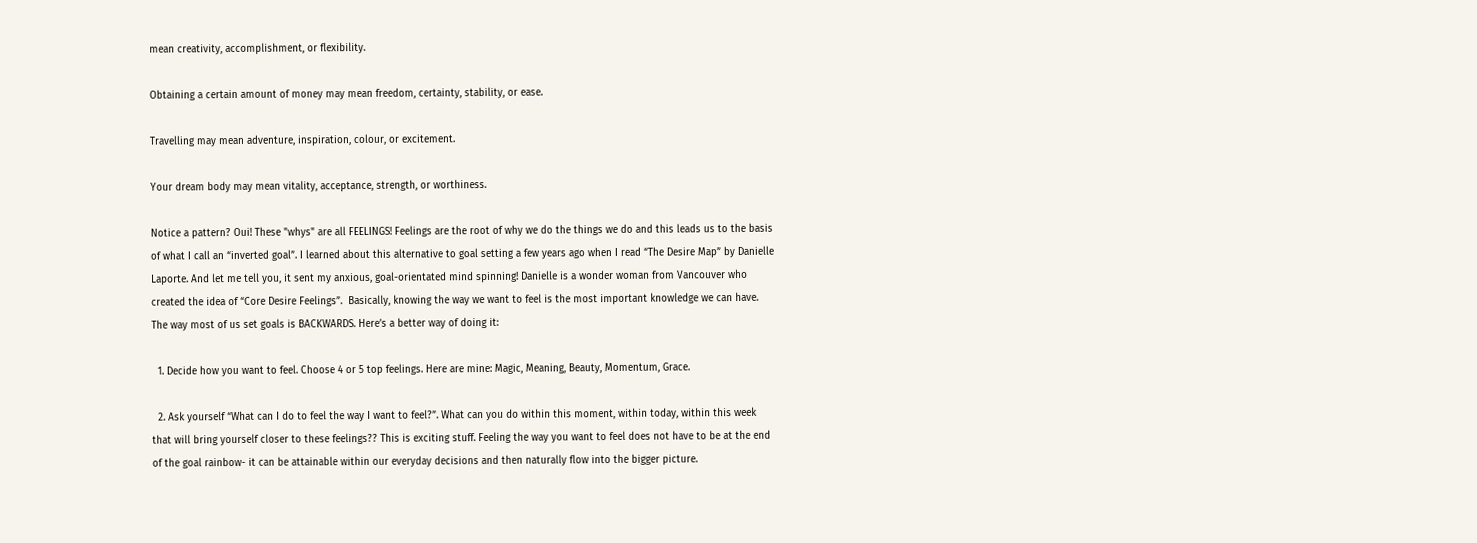mean creativity, accomplishment, or flexibility.

Obtaining a certain amount of money may mean freedom, certainty, stability, or ease.

Travelling may mean adventure, inspiration, colour, or excitement.

Your dream body may mean vitality, acceptance, strength, or worthiness.

Notice a pattern? Oui! These "whys" are all FEELINGS! Feelings are the root of why we do the things we do and this leads us to the basis of what I call an “inverted goal”. I learned about this alternative to goal setting a few years ago when I read “The Desire Map” by Danielle Laporte. And let me tell you, it sent my anxious, goal-orientated mind spinning! Danielle is a wonder woman from Vancouver who created the idea of “Core Desire Feelings”.  Basically, knowing the way we want to feel is the most important knowledge we can have. The way most of us set goals is BACKWARDS. Here’s a better way of doing it:

  1. Decide how you want to feel. Choose 4 or 5 top feelings. Here are mine: Magic, Meaning, Beauty, Momentum, Grace.

  2. Ask yourself “What can I do to feel the way I want to feel?”. What can you do within this moment, within today, within this week that will bring yourself closer to these feelings?? This is exciting stuff. Feeling the way you want to feel does not have to be at the end of the goal rainbow- it can be attainable within our everyday decisions and then naturally flow into the bigger picture.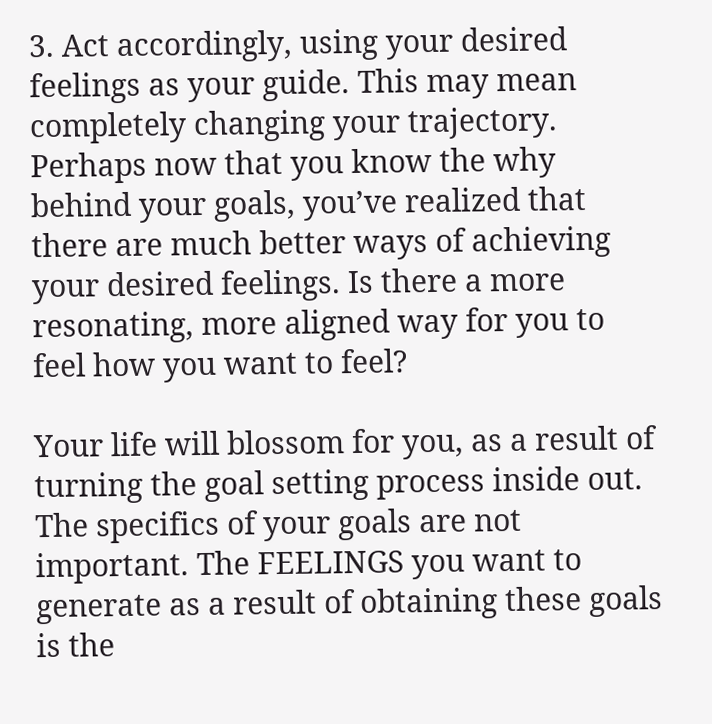3. Act accordingly, using your desired feelings as your guide. This may mean completely changing your trajectory. Perhaps now that you know the why behind your goals, you’ve realized that there are much better ways of achieving your desired feelings. Is there a more resonating, more aligned way for you to feel how you want to feel?

Your life will blossom for you, as a result of turning the goal setting process inside out. The specifics of your goals are not important. The FEELINGS you want to generate as a result of obtaining these goals is the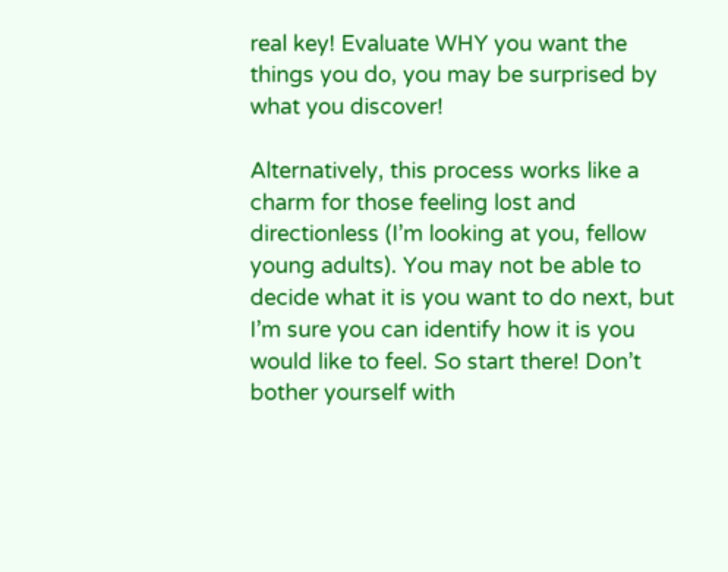real key! Evaluate WHY you want the things you do, you may be surprised by what you discover!

Alternatively, this process works like a charm for those feeling lost and directionless (I’m looking at you, fellow young adults). You may not be able to decide what it is you want to do next, but I’m sure you can identify how it is you would like to feel. So start there! Don’t bother yourself with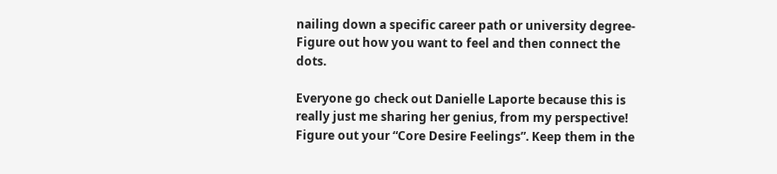nailing down a specific career path or university degree- Figure out how you want to feel and then connect the dots.

Everyone go check out Danielle Laporte because this is really just me sharing her genius, from my perspective! Figure out your “Core Desire Feelings”. Keep them in the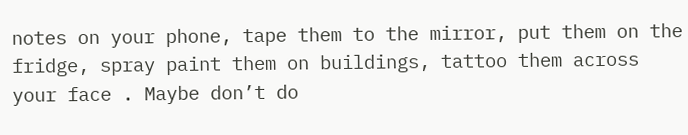notes on your phone, tape them to the mirror, put them on the fridge, spray paint them on buildings, tattoo them across your face . Maybe don’t do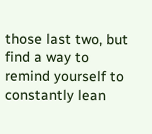those last two, but find a way to remind yourself to constantly lean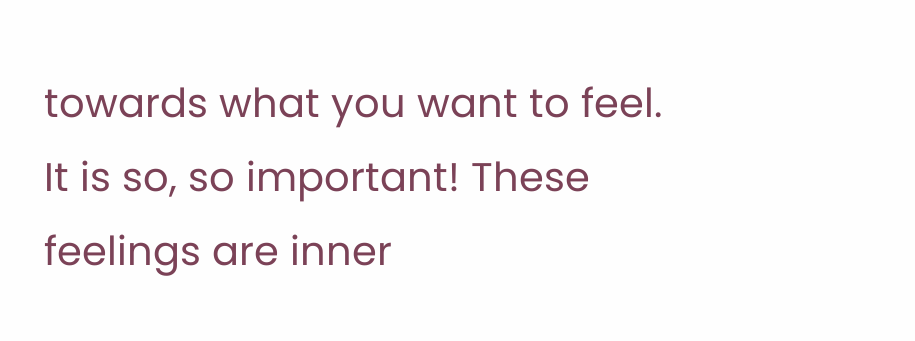towards what you want to feel. It is so, so important! These feelings are inner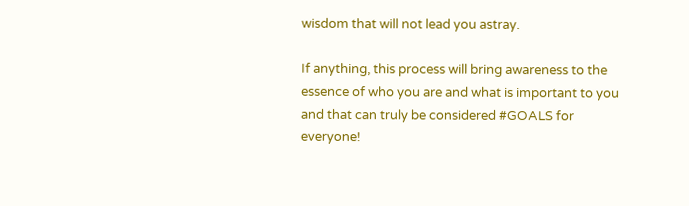wisdom that will not lead you astray.

If anything, this process will bring awareness to the essence of who you are and what is important to you and that can truly be considered #GOALS for everyone!